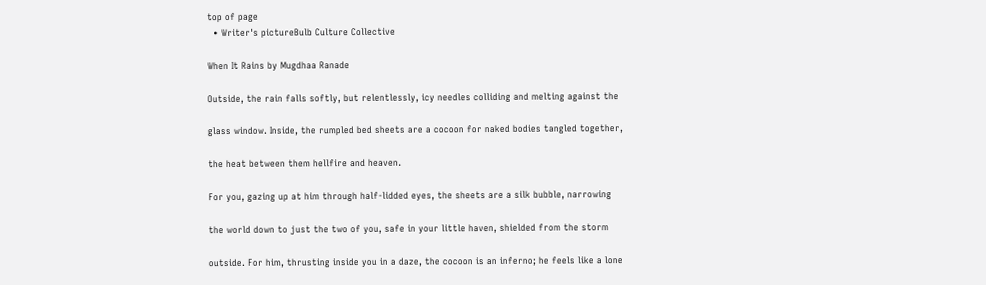top of page
  • Writer's pictureBulb Culture Collective

When It Rains by Mugdhaa Ranade

Outside, the rain falls softly, but relentlessly, icy needles colliding and melting against the

glass window. Inside, the rumpled bed sheets are a cocoon for naked bodies tangled together,

the heat between them hellfire and heaven.

For you, gazing up at him through half-lidded eyes, the sheets are a silk bubble, narrowing

the world down to just the two of you, safe in your little haven, shielded from the storm

outside. For him, thrusting inside you in a daze, the cocoon is an inferno; he feels like a lone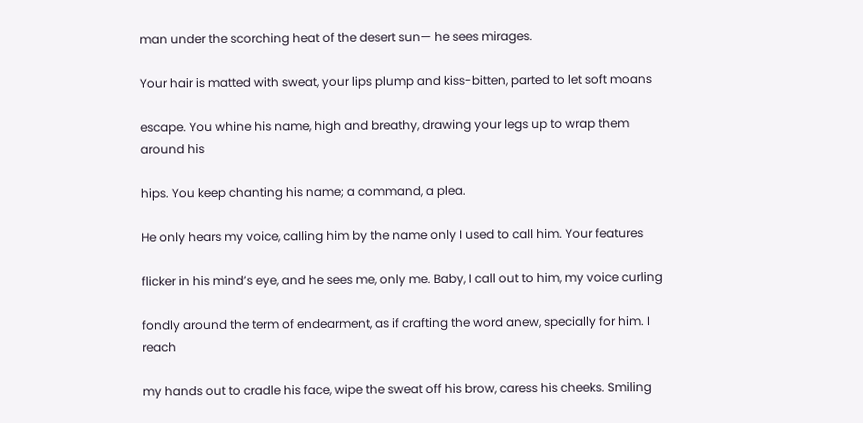man under the scorching heat of the desert sun— he sees mirages.

Your hair is matted with sweat, your lips plump and kiss-bitten, parted to let soft moans

escape. You whine his name, high and breathy, drawing your legs up to wrap them around his

hips. You keep chanting his name; a command, a plea.

He only hears my voice, calling him by the name only I used to call him. Your features

flicker in his mind’s eye, and he sees me, only me. Baby, I call out to him, my voice curling

fondly around the term of endearment, as if crafting the word anew, specially for him. I reach

my hands out to cradle his face, wipe the sweat off his brow, caress his cheeks. Smiling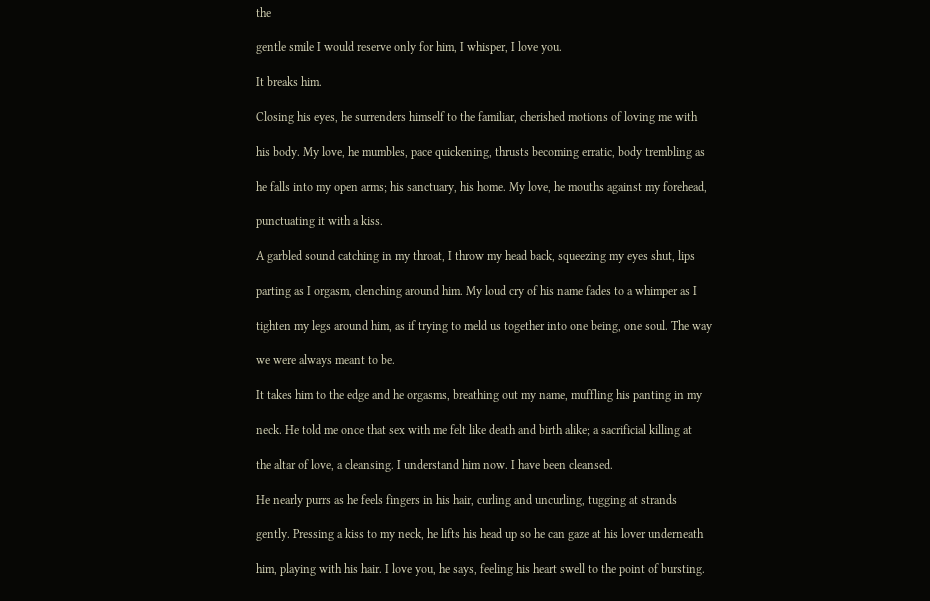the

gentle smile I would reserve only for him, I whisper, I love you.

It breaks him.

Closing his eyes, he surrenders himself to the familiar, cherished motions of loving me with

his body. My love, he mumbles, pace quickening, thrusts becoming erratic, body trembling as

he falls into my open arms; his sanctuary, his home. My love, he mouths against my forehead,

punctuating it with a kiss.

A garbled sound catching in my throat, I throw my head back, squeezing my eyes shut, lips

parting as I orgasm, clenching around him. My loud cry of his name fades to a whimper as I

tighten my legs around him, as if trying to meld us together into one being, one soul. The way

we were always meant to be.

It takes him to the edge and he orgasms, breathing out my name, muffling his panting in my

neck. He told me once that sex with me felt like death and birth alike; a sacrificial killing at

the altar of love, a cleansing. I understand him now. I have been cleansed.

He nearly purrs as he feels fingers in his hair, curling and uncurling, tugging at strands

gently. Pressing a kiss to my neck, he lifts his head up so he can gaze at his lover underneath

him, playing with his hair. I love you, he says, feeling his heart swell to the point of bursting.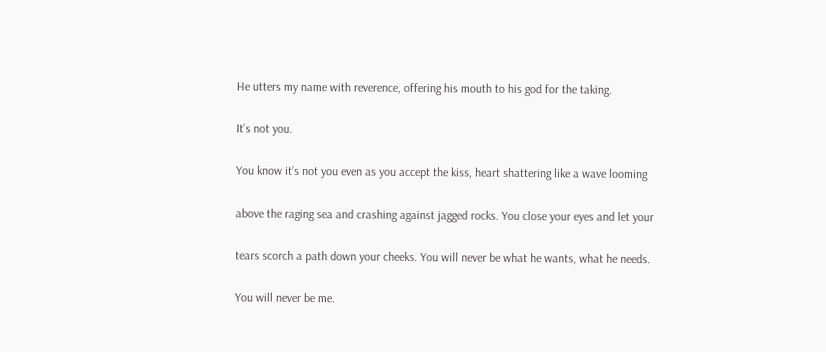He utters my name with reverence, offering his mouth to his god for the taking.

It’s not you.

You know it’s not you even as you accept the kiss, heart shattering like a wave looming

above the raging sea and crashing against jagged rocks. You close your eyes and let your

tears scorch a path down your cheeks. You will never be what he wants, what he needs.

You will never be me.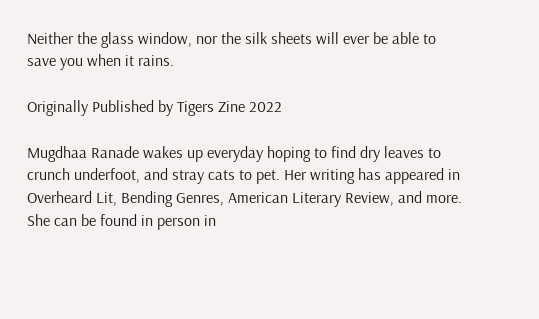Neither the glass window, nor the silk sheets will ever be able to save you when it rains.

Originally Published by Tigers Zine 2022

Mugdhaa Ranade wakes up everyday hoping to find dry leaves to crunch underfoot, and stray cats to pet. Her writing has appeared in Overheard Lit, Bending Genres, American Literary Review, and more. She can be found in person in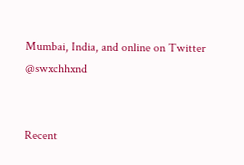Mumbai, India, and online on Twitter @swxchhxnd


Recent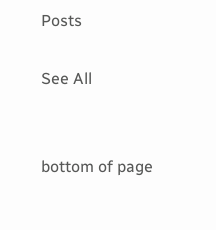Posts

See All


bottom of page